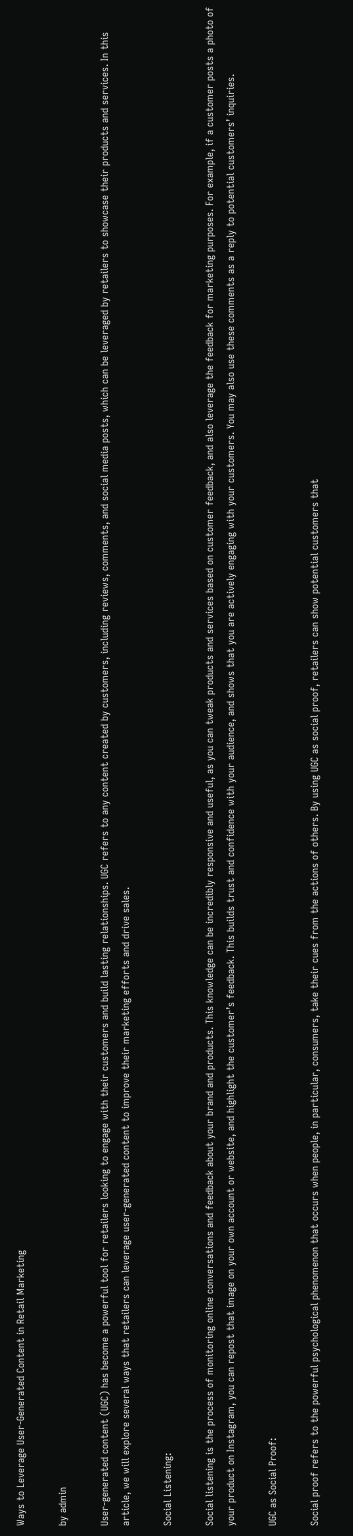Ways to Leverage User-Generated Content in Retail Marketing

by admin

User-generated content (UGC) has become a powerful tool for retailers looking to engage with their customers and build lasting relationships. UGC refers to any content created by customers, including reviews, comments, and social media posts, which can be leveraged by retailers to showcase their products and services. In this article, we will explore several ways that retailers can leverage user-generated content to improve their marketing efforts and drive sales.

Social Listening:

Social listening is the process of monitoring online conversations and feedback about your brand and products. This knowledge can be incredibly responsive and useful, as you can tweak products and services based on customer feedback, and also leverage the feedback for marketing purposes. For example, if a customer posts a photo of your product on Instagram, you can repost that image on your own account or website, and highlight the customer’s feedback. This builds trust and confidence with your audience, and shows that you are actively engaging with your customers. You may also use these comments as a reply to potential customers’ inquiries.

UGC as Social Proof:

Social proof refers to the powerful psychological phenomenon that occurs when people, in particular, consumers, take their cues from the actions of others. By using UGC as social proof, retailers can show potential customers that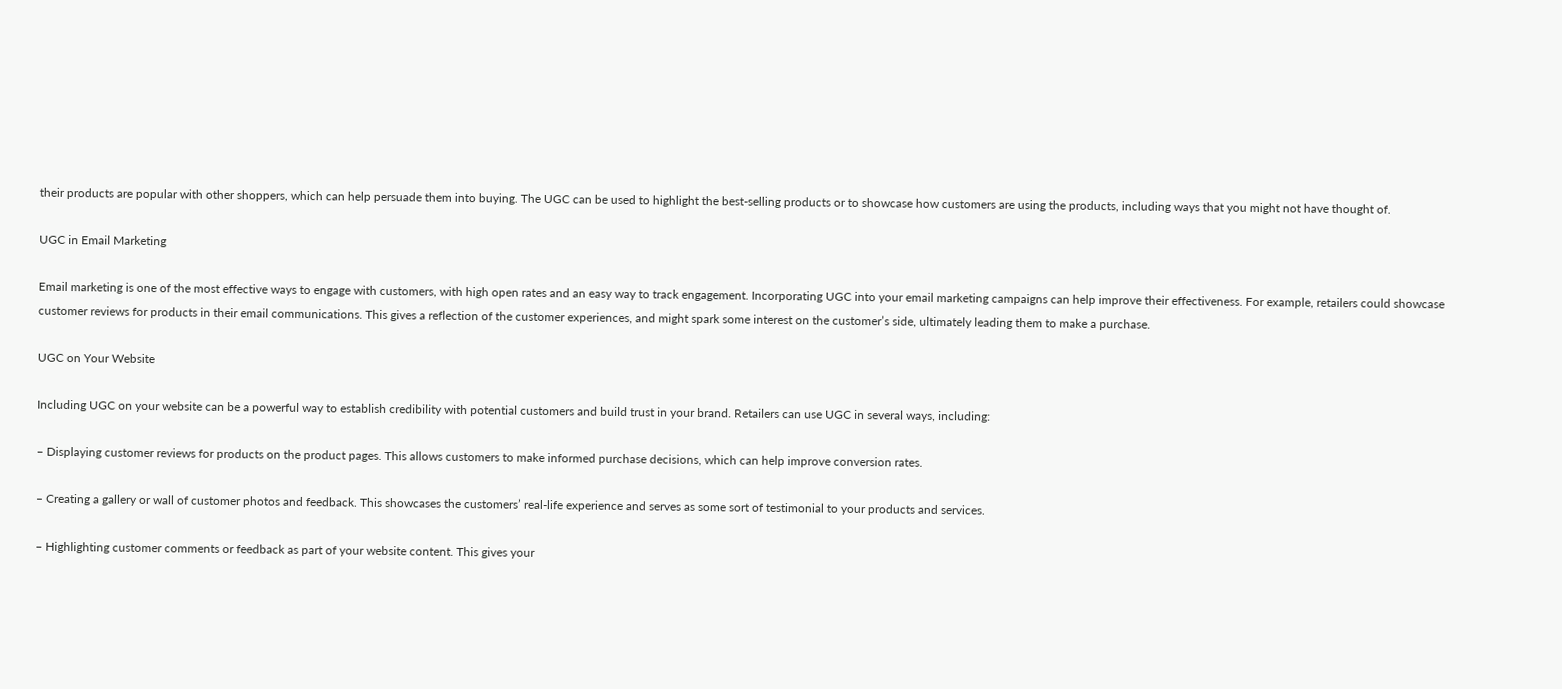their products are popular with other shoppers, which can help persuade them into buying. The UGC can be used to highlight the best-selling products or to showcase how customers are using the products, including ways that you might not have thought of.

UGC in Email Marketing

Email marketing is one of the most effective ways to engage with customers, with high open rates and an easy way to track engagement. Incorporating UGC into your email marketing campaigns can help improve their effectiveness. For example, retailers could showcase customer reviews for products in their email communications. This gives a reflection of the customer experiences, and might spark some interest on the customer’s side, ultimately leading them to make a purchase.

UGC on Your Website

Including UGC on your website can be a powerful way to establish credibility with potential customers and build trust in your brand. Retailers can use UGC in several ways, including:

– Displaying customer reviews for products on the product pages. This allows customers to make informed purchase decisions, which can help improve conversion rates.

– Creating a gallery or wall of customer photos and feedback. This showcases the customers’ real-life experience and serves as some sort of testimonial to your products and services.

– Highlighting customer comments or feedback as part of your website content. This gives your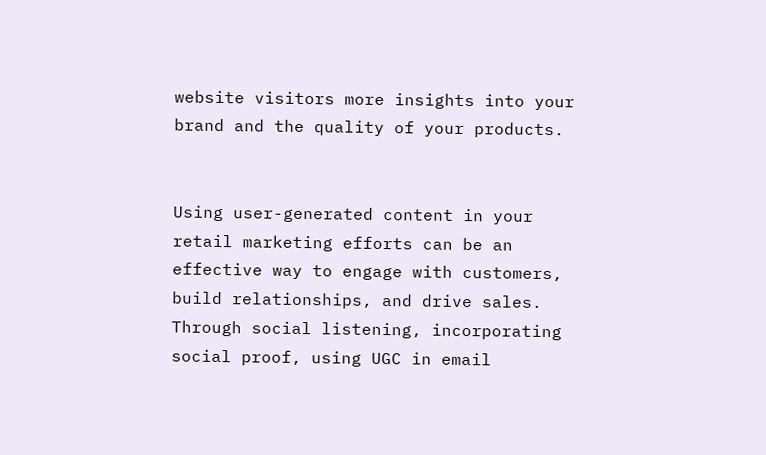website visitors more insights into your brand and the quality of your products.


Using user-generated content in your retail marketing efforts can be an effective way to engage with customers, build relationships, and drive sales. Through social listening, incorporating social proof, using UGC in email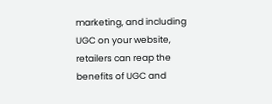marketing, and including UGC on your website, retailers can reap the benefits of UGC and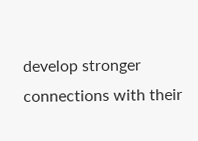develop stronger connections with their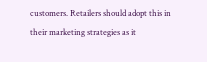customers. Retailers should adopt this in their marketing strategies as it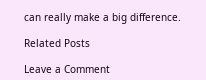can really make a big difference.

Related Posts

Leave a Comment